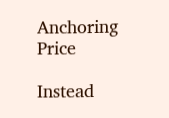Anchoring Price

Instead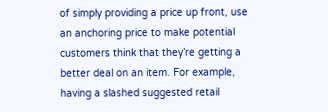of simply providing a price up front, use an anchoring price to make potential customers think that they’re getting a better deal on an item. For example, having a slashed suggested retail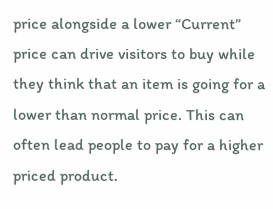price alongside a lower “Current” price can drive visitors to buy while they think that an item is going for a lower than normal price. This can often lead people to pay for a higher priced product.